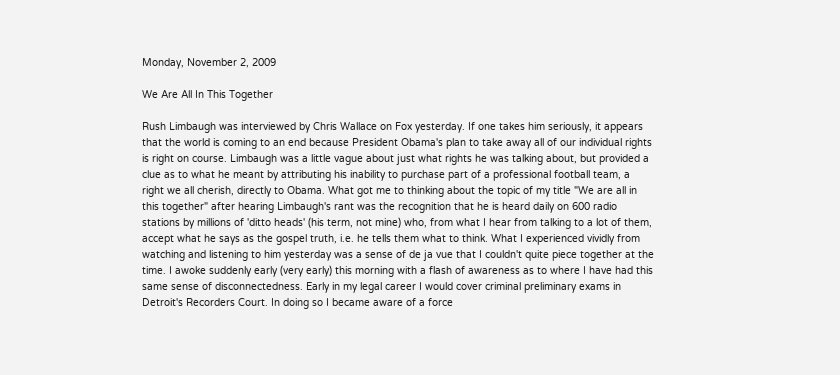Monday, November 2, 2009

We Are All In This Together

Rush Limbaugh was interviewed by Chris Wallace on Fox yesterday. If one takes him seriously, it appears that the world is coming to an end because President Obama's plan to take away all of our individual rights is right on course. Limbaugh was a little vague about just what rights he was talking about, but provided a clue as to what he meant by attributing his inability to purchase part of a professional football team, a right we all cherish, directly to Obama. What got me to thinking about the topic of my title "We are all in this together" after hearing Limbaugh's rant was the recognition that he is heard daily on 600 radio stations by millions of 'ditto heads' (his term, not mine) who, from what I hear from talking to a lot of them, accept what he says as the gospel truth, i.e. he tells them what to think. What I experienced vividly from watching and listening to him yesterday was a sense of de ja vue that I couldn't quite piece together at the time. I awoke suddenly early (very early) this morning with a flash of awareness as to where I have had this same sense of disconnectedness. Early in my legal career I would cover criminal preliminary exams in Detroit's Recorders Court. In doing so I became aware of a force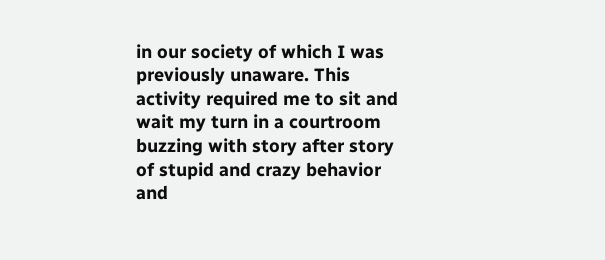in our society of which I was previously unaware. This activity required me to sit and wait my turn in a courtroom buzzing with story after story of stupid and crazy behavior and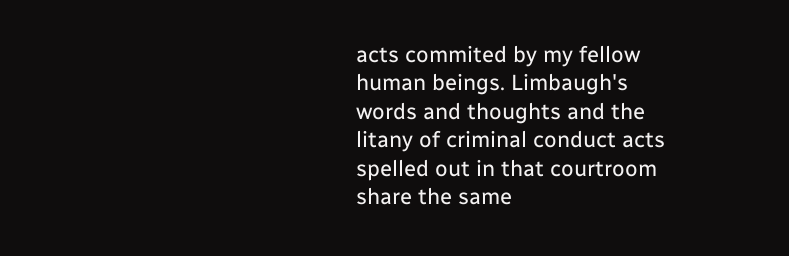acts commited by my fellow human beings. Limbaugh's words and thoughts and the litany of criminal conduct acts spelled out in that courtroom share the same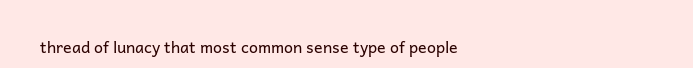thread of lunacy that most common sense type of people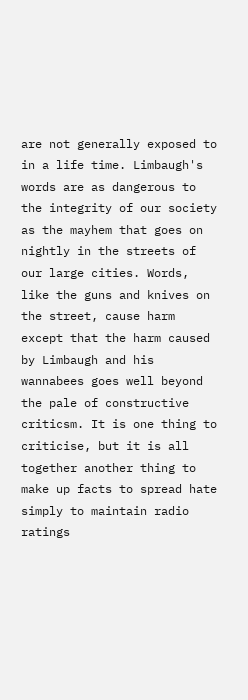are not generally exposed to in a life time. Limbaugh's words are as dangerous to the integrity of our society as the mayhem that goes on nightly in the streets of our large cities. Words, like the guns and knives on the street, cause harm except that the harm caused by Limbaugh and his wannabees goes well beyond the pale of constructive criticsm. It is one thing to criticise, but it is all together another thing to make up facts to spread hate simply to maintain radio ratings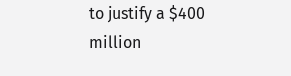to justify a $400 million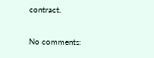contract.

No comments: